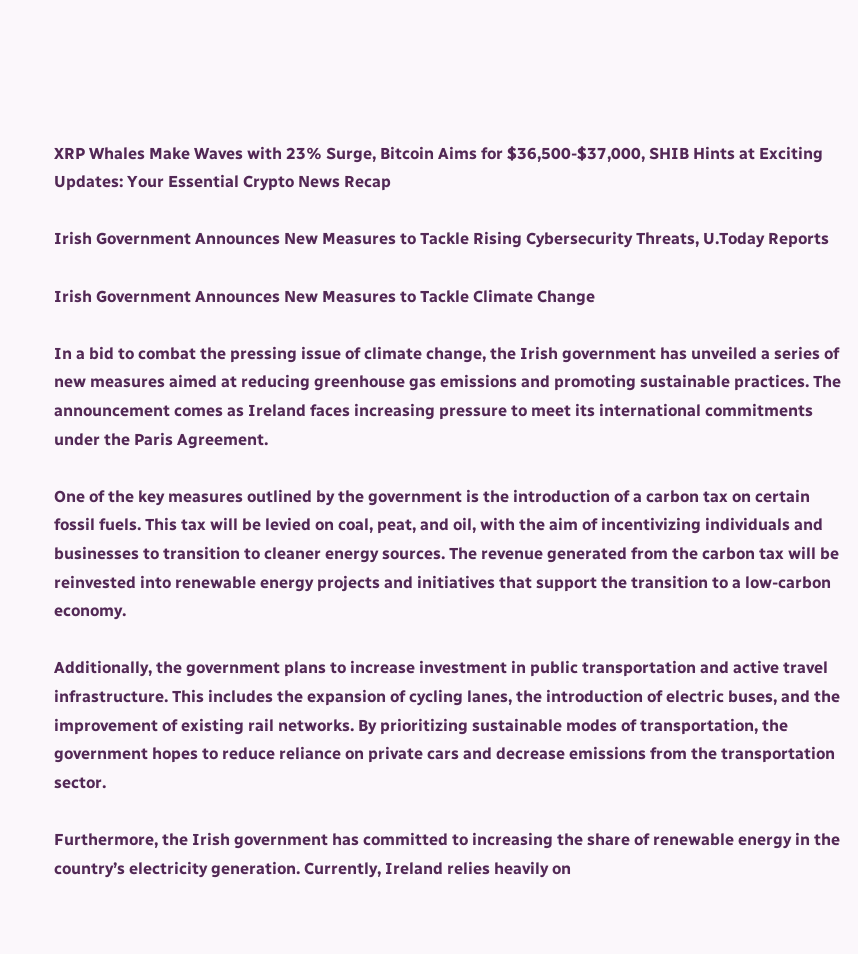XRP Whales Make Waves with 23% Surge, Bitcoin Aims for $36,500-$37,000, SHIB Hints at Exciting Updates: Your Essential Crypto News Recap

Irish Government Announces New Measures to Tackle Rising Cybersecurity Threats, U.Today Reports

Irish Government Announces New Measures to Tackle Climate Change

In a bid to combat the pressing issue of climate change, the Irish government has unveiled a series of new measures aimed at reducing greenhouse gas emissions and promoting sustainable practices. The announcement comes as Ireland faces increasing pressure to meet its international commitments under the Paris Agreement.

One of the key measures outlined by the government is the introduction of a carbon tax on certain fossil fuels. This tax will be levied on coal, peat, and oil, with the aim of incentivizing individuals and businesses to transition to cleaner energy sources. The revenue generated from the carbon tax will be reinvested into renewable energy projects and initiatives that support the transition to a low-carbon economy.

Additionally, the government plans to increase investment in public transportation and active travel infrastructure. This includes the expansion of cycling lanes, the introduction of electric buses, and the improvement of existing rail networks. By prioritizing sustainable modes of transportation, the government hopes to reduce reliance on private cars and decrease emissions from the transportation sector.

Furthermore, the Irish government has committed to increasing the share of renewable energy in the country’s electricity generation. Currently, Ireland relies heavily on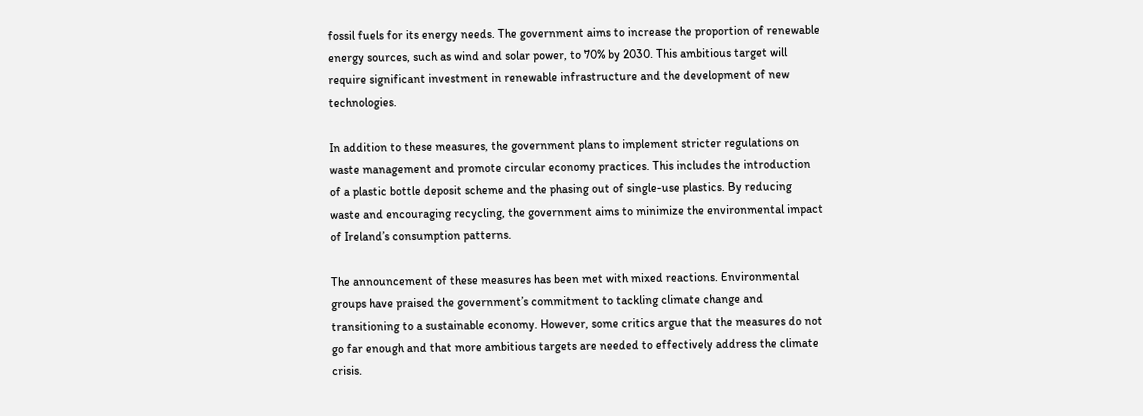fossil fuels for its energy needs. The government aims to increase the proportion of renewable energy sources, such as wind and solar power, to 70% by 2030. This ambitious target will require significant investment in renewable infrastructure and the development of new technologies.

In addition to these measures, the government plans to implement stricter regulations on waste management and promote circular economy practices. This includes the introduction of a plastic bottle deposit scheme and the phasing out of single-use plastics. By reducing waste and encouraging recycling, the government aims to minimize the environmental impact of Ireland’s consumption patterns.

The announcement of these measures has been met with mixed reactions. Environmental groups have praised the government’s commitment to tackling climate change and transitioning to a sustainable economy. However, some critics argue that the measures do not go far enough and that more ambitious targets are needed to effectively address the climate crisis.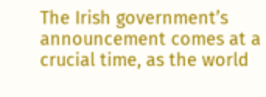The Irish government’s announcement comes at a crucial time, as the world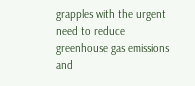grapples with the urgent need to reduce greenhouse gas emissions and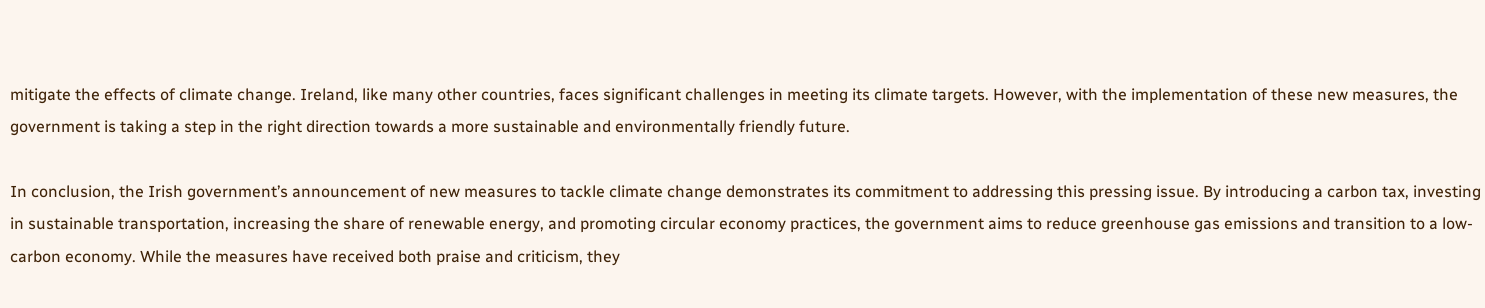mitigate the effects of climate change. Ireland, like many other countries, faces significant challenges in meeting its climate targets. However, with the implementation of these new measures, the government is taking a step in the right direction towards a more sustainable and environmentally friendly future.

In conclusion, the Irish government’s announcement of new measures to tackle climate change demonstrates its commitment to addressing this pressing issue. By introducing a carbon tax, investing in sustainable transportation, increasing the share of renewable energy, and promoting circular economy practices, the government aims to reduce greenhouse gas emissions and transition to a low-carbon economy. While the measures have received both praise and criticism, they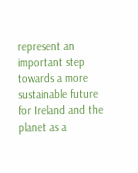represent an important step towards a more sustainable future for Ireland and the planet as a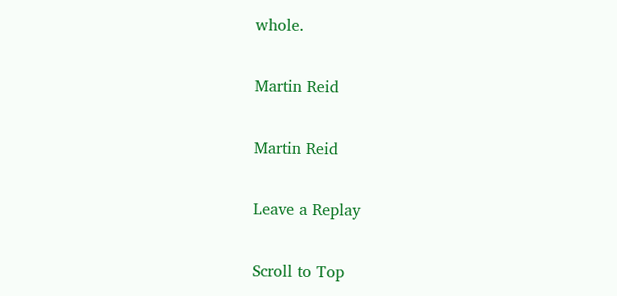whole.

Martin Reid

Martin Reid

Leave a Replay

Scroll to Top